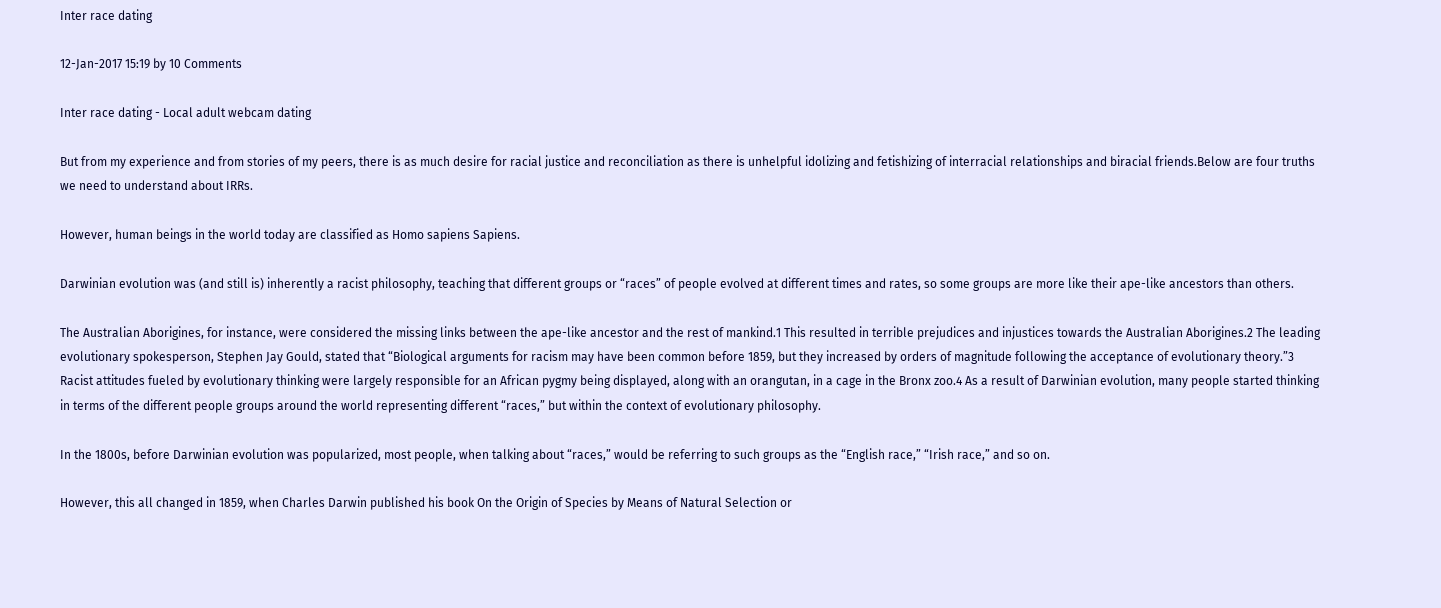Inter race dating

12-Jan-2017 15:19 by 10 Comments

Inter race dating - Local adult webcam dating

But from my experience and from stories of my peers, there is as much desire for racial justice and reconciliation as there is unhelpful idolizing and fetishizing of interracial relationships and biracial friends.Below are four truths we need to understand about IRRs.

However, human beings in the world today are classified as Homo sapiens Sapiens.

Darwinian evolution was (and still is) inherently a racist philosophy, teaching that different groups or “races” of people evolved at different times and rates, so some groups are more like their ape-like ancestors than others.

The Australian Aborigines, for instance, were considered the missing links between the ape-like ancestor and the rest of mankind.1 This resulted in terrible prejudices and injustices towards the Australian Aborigines.2 The leading evolutionary spokesperson, Stephen Jay Gould, stated that “Biological arguments for racism may have been common before 1859, but they increased by orders of magnitude following the acceptance of evolutionary theory.”3 Racist attitudes fueled by evolutionary thinking were largely responsible for an African pygmy being displayed, along with an orangutan, in a cage in the Bronx zoo.4 As a result of Darwinian evolution, many people started thinking in terms of the different people groups around the world representing different “races,” but within the context of evolutionary philosophy.

In the 1800s, before Darwinian evolution was popularized, most people, when talking about “races,” would be referring to such groups as the “English race,” “Irish race,” and so on.

However, this all changed in 1859, when Charles Darwin published his book On the Origin of Species by Means of Natural Selection or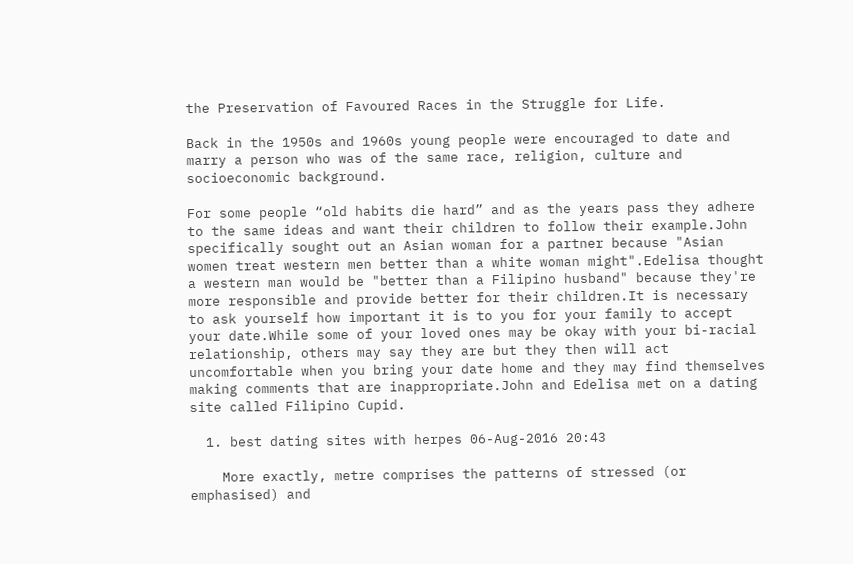the Preservation of Favoured Races in the Struggle for Life.

Back in the 1950s and 1960s young people were encouraged to date and marry a person who was of the same race, religion, culture and socioeconomic background.

For some people “old habits die hard” and as the years pass they adhere to the same ideas and want their children to follow their example.John specifically sought out an Asian woman for a partner because "Asian women treat western men better than a white woman might".Edelisa thought a western man would be "better than a Filipino husband" because they're more responsible and provide better for their children.It is necessary to ask yourself how important it is to you for your family to accept your date.While some of your loved ones may be okay with your bi-racial relationship, others may say they are but they then will act uncomfortable when you bring your date home and they may find themselves making comments that are inappropriate.John and Edelisa met on a dating site called Filipino Cupid.

  1. best dating sites with herpes 06-Aug-2016 20:43

    More exactly, metre comprises the patterns of stressed (or emphasised) and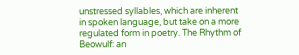unstressed syllables, which are inherent in spoken language, but take on a more regulated form in poetry. The Rhythm of Beowulf: an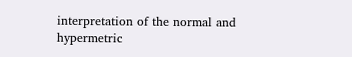interpretation of the normal and hypermetric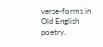verse-forms in Old English poetry.